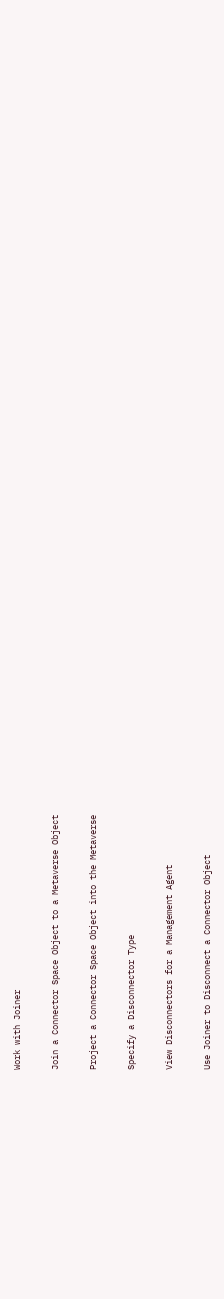Work with Joiner

Join a Connector Space Object to a Metaverse Object

Project a Connector Space Object into the Metaverse

Specify a Disconnector Type

View Disconnectors for a Management Agent

Use Joiner to Disconnect a Connector Object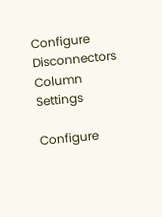Configure Disconnectors Column Settings

Configure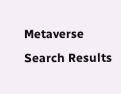Metaverse Search Results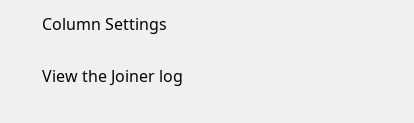Column Settings

View the Joiner log